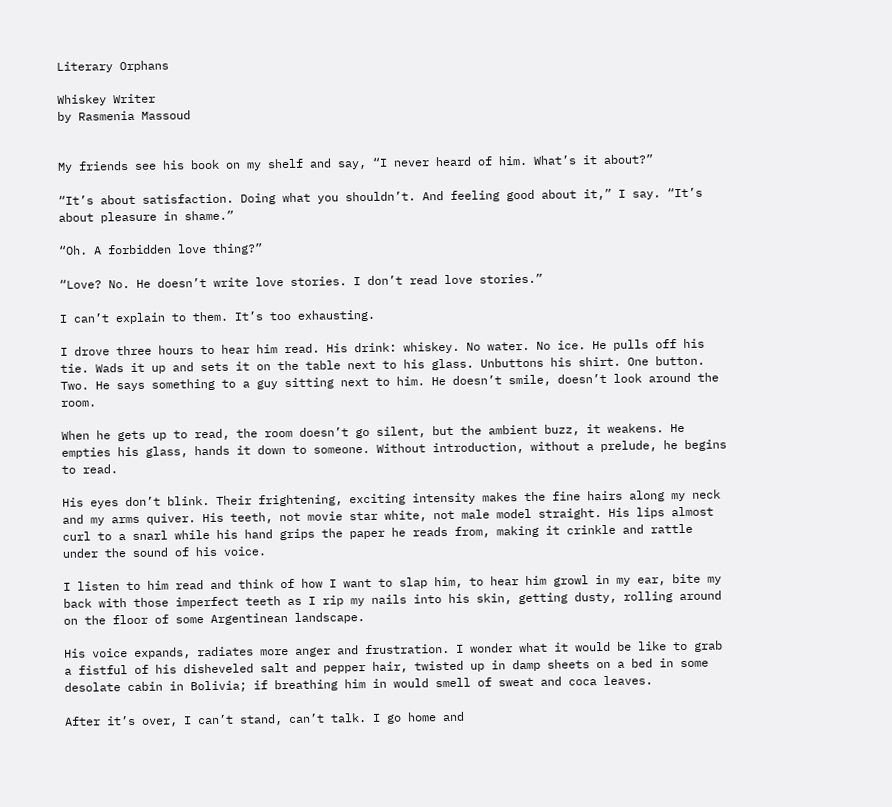Literary Orphans

Whiskey Writer
by Rasmenia Massoud


My friends see his book on my shelf and say, “I never heard of him. What’s it about?”

“It’s about satisfaction. Doing what you shouldn’t. And feeling good about it,” I say. “It’s about pleasure in shame.”

“Oh. A forbidden love thing?”

“Love? No. He doesn’t write love stories. I don’t read love stories.”

I can’t explain to them. It’s too exhausting.

I drove three hours to hear him read. His drink: whiskey. No water. No ice. He pulls off his tie. Wads it up and sets it on the table next to his glass. Unbuttons his shirt. One button. Two. He says something to a guy sitting next to him. He doesn’t smile, doesn’t look around the room.

When he gets up to read, the room doesn’t go silent, but the ambient buzz, it weakens. He empties his glass, hands it down to someone. Without introduction, without a prelude, he begins to read.

His eyes don’t blink. Their frightening, exciting intensity makes the fine hairs along my neck and my arms quiver. His teeth, not movie star white, not male model straight. His lips almost curl to a snarl while his hand grips the paper he reads from, making it crinkle and rattle under the sound of his voice.

I listen to him read and think of how I want to slap him, to hear him growl in my ear, bite my back with those imperfect teeth as I rip my nails into his skin, getting dusty, rolling around on the floor of some Argentinean landscape.

His voice expands, radiates more anger and frustration. I wonder what it would be like to grab a fistful of his disheveled salt and pepper hair, twisted up in damp sheets on a bed in some desolate cabin in Bolivia; if breathing him in would smell of sweat and coca leaves.

After it’s over, I can’t stand, can’t talk. I go home and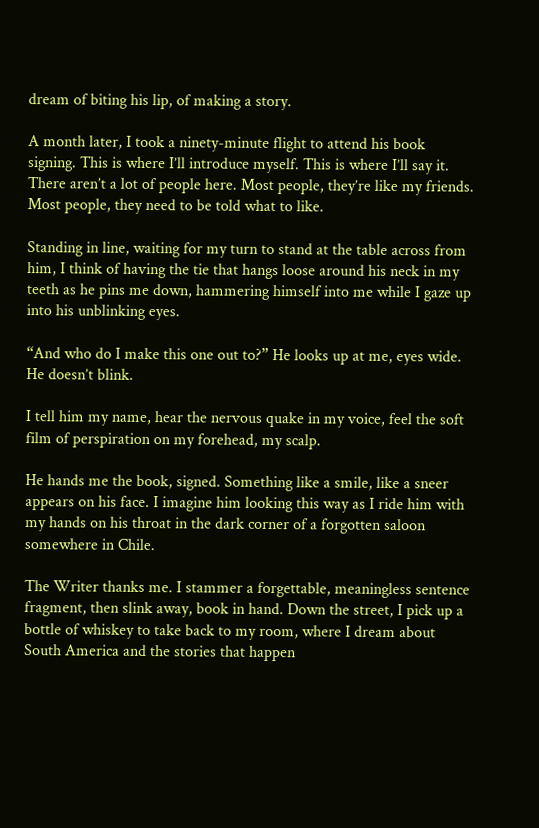dream of biting his lip, of making a story.

A month later, I took a ninety-minute flight to attend his book signing. This is where I’ll introduce myself. This is where I’ll say it. There aren’t a lot of people here. Most people, they’re like my friends. Most people, they need to be told what to like.

Standing in line, waiting for my turn to stand at the table across from him, I think of having the tie that hangs loose around his neck in my teeth as he pins me down, hammering himself into me while I gaze up into his unblinking eyes.

“And who do I make this one out to?” He looks up at me, eyes wide. He doesn’t blink.

I tell him my name, hear the nervous quake in my voice, feel the soft film of perspiration on my forehead, my scalp.

He hands me the book, signed. Something like a smile, like a sneer appears on his face. I imagine him looking this way as I ride him with my hands on his throat in the dark corner of a forgotten saloon somewhere in Chile.

The Writer thanks me. I stammer a forgettable, meaningless sentence fragment, then slink away, book in hand. Down the street, I pick up a bottle of whiskey to take back to my room, where I dream about South America and the stories that happen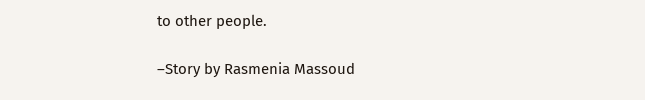to other people.

–Story by Rasmenia Massoud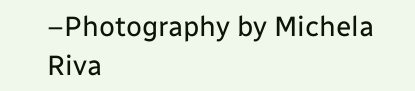–Photography by Michela Riva